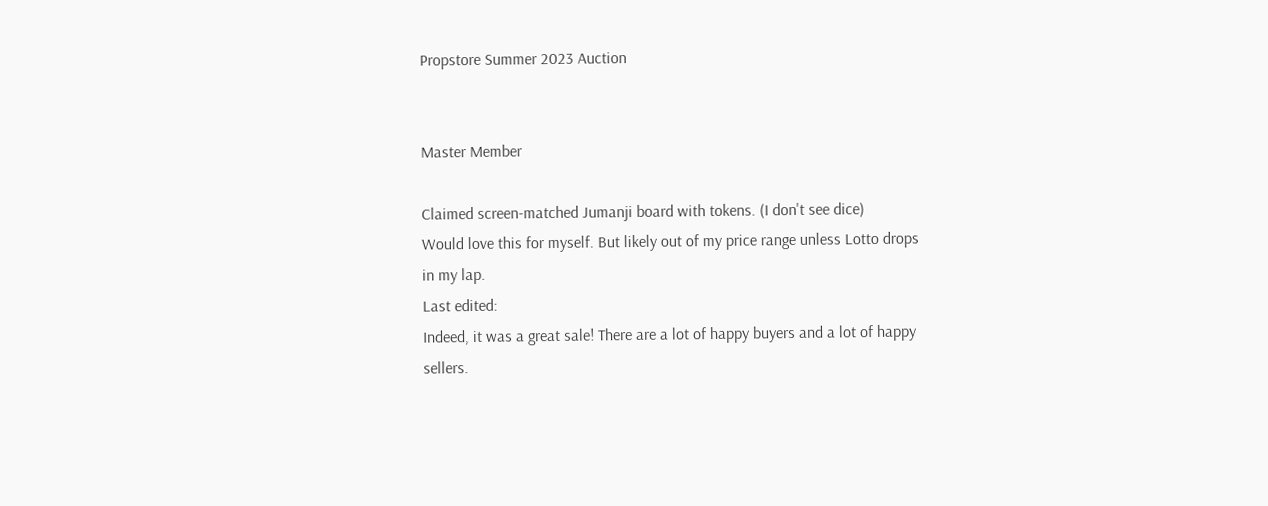Propstore Summer 2023 Auction


Master Member

Claimed screen-matched Jumanji board with tokens. (I don't see dice)
Would love this for myself. But likely out of my price range unless Lotto drops in my lap.
Last edited:
Indeed, it was a great sale! There are a lot of happy buyers and a lot of happy sellers.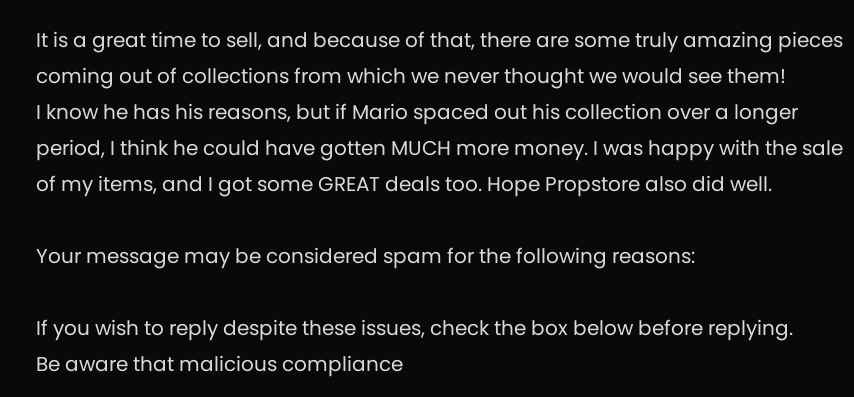It is a great time to sell, and because of that, there are some truly amazing pieces coming out of collections from which we never thought we would see them!
I know he has his reasons, but if Mario spaced out his collection over a longer period, I think he could have gotten MUCH more money. I was happy with the sale of my items, and I got some GREAT deals too. Hope Propstore also did well.

Your message may be considered spam for the following reasons:

If you wish to reply despite these issues, check the box below before replying.
Be aware that malicious compliance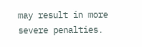may result in more severe penalties.